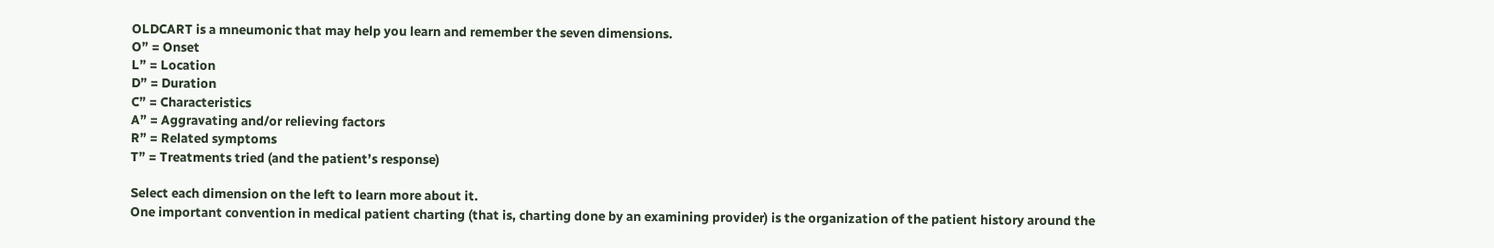OLDCART is a mneumonic that may help you learn and remember the seven dimensions.
O” = Onset
L” = Location
D” = Duration
C” = Characteristics
A” = Aggravating and/or relieving factors
R” = Related symptoms
T” = Treatments tried (and the patient’s response)

Select each dimension on the left to learn more about it.
One important convention in medical patient charting (that is, charting done by an examining provider) is the organization of the patient history around the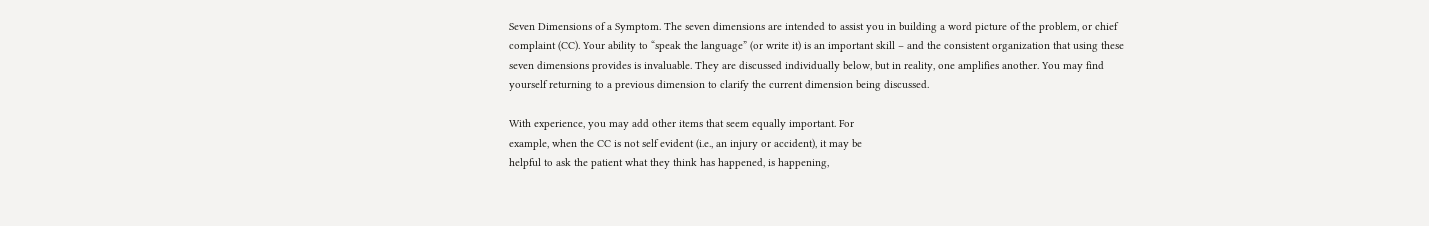Seven Dimensions of a Symptom. The seven dimensions are intended to assist you in building a word picture of the problem, or chief complaint (CC). Your ability to “speak the language” (or write it) is an important skill – and the consistent organization that using these seven dimensions provides is invaluable. They are discussed individually below, but in reality, one amplifies another. You may find yourself returning to a previous dimension to clarify the current dimension being discussed.

With experience, you may add other items that seem equally important. For
example, when the CC is not self evident (i.e., an injury or accident), it may be
helpful to ask the patient what they think has happened, is happening,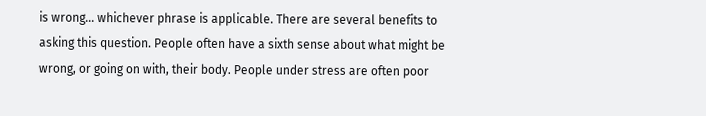is wrong... whichever phrase is applicable. There are several benefits to asking this question. People often have a sixth sense about what might be wrong, or going on with, their body. People under stress are often poor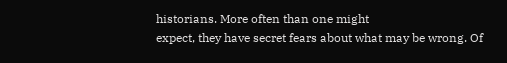historians. More often than one might
expect, they have secret fears about what may be wrong. Of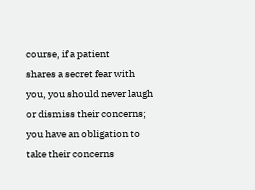course, if a patient
shares a secret fear with you, you should never laugh or dismiss their concerns;
you have an obligation to take their concerns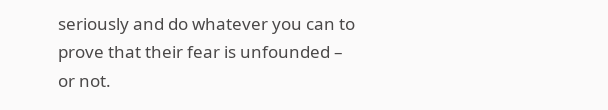seriously and do whatever you can to prove that their fear is unfounded – or not.